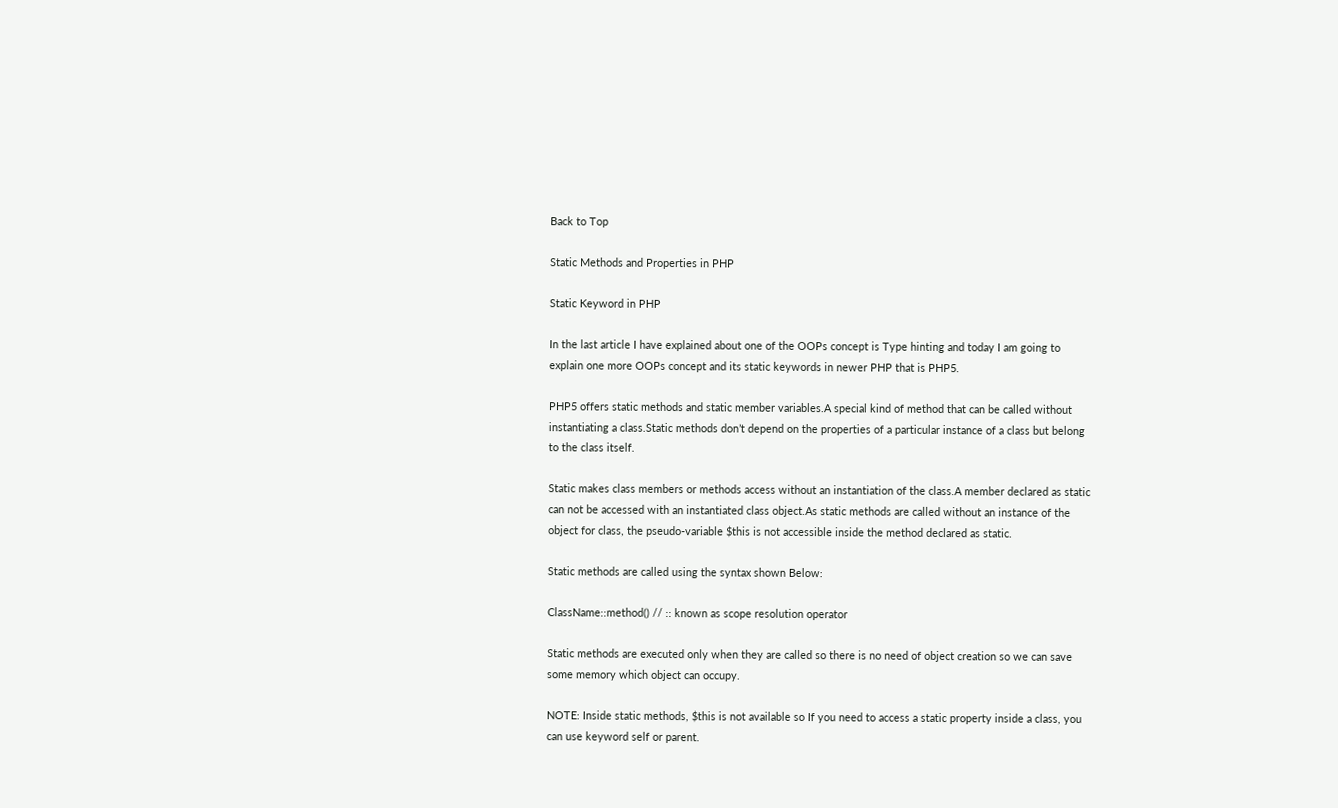Back to Top

Static Methods and Properties in PHP

Static Keyword in PHP

In the last article I have explained about one of the OOPs concept is Type hinting and today I am going to explain one more OOPs concept and its static keywords in newer PHP that is PHP5.

PHP5 offers static methods and static member variables.A special kind of method that can be called without instantiating a class.Static methods don’t depend on the properties of a particular instance of a class but belong to the class itself.

Static makes class members or methods access without an instantiation of the class.A member declared as static can not be accessed with an instantiated class object.As static methods are called without an instance of the object for class, the pseudo-variable $this is not accessible inside the method declared as static.

Static methods are called using the syntax shown Below:

ClassName::method() // :: known as scope resolution operator

Static methods are executed only when they are called so there is no need of object creation so we can save some memory which object can occupy.

NOTE: Inside static methods, $this is not available so If you need to access a static property inside a class, you can use keyword self or parent.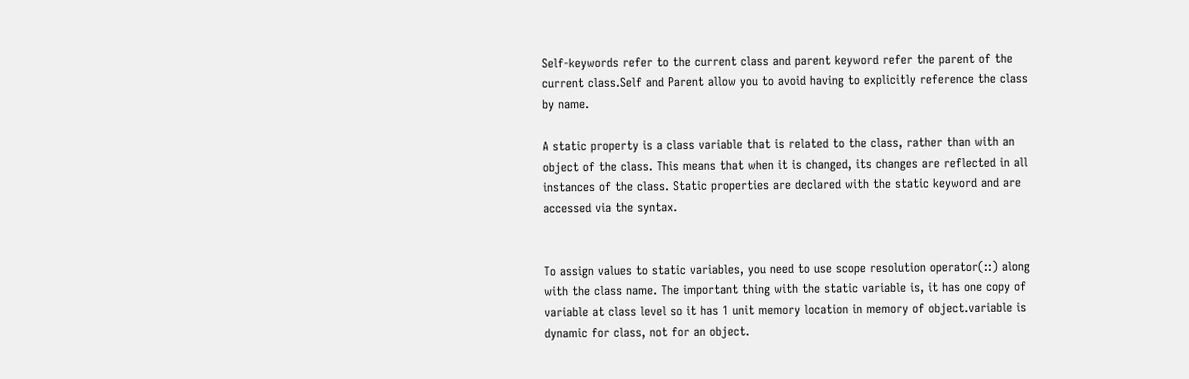Self-keywords refer to the current class and parent keyword refer the parent of the current class.Self and Parent allow you to avoid having to explicitly reference the class by name.

A static property is a class variable that is related to the class, rather than with an object of the class. This means that when it is changed, its changes are reflected in all instances of the class. Static properties are declared with the static keyword and are accessed via the syntax.


To assign values to static variables, you need to use scope resolution operator(::) along with the class name. The important thing with the static variable is, it has one copy of variable at class level so it has 1 unit memory location in memory of object.variable is dynamic for class, not for an object.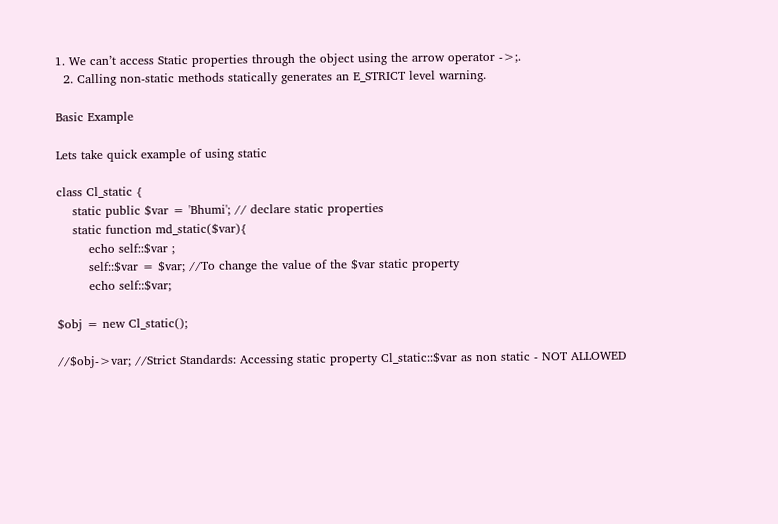1. We can’t access Static properties through the object using the arrow operator ->;.
  2. Calling non-static methods statically generates an E_STRICT level warning.

Basic Example

Lets take quick example of using static

class Cl_static {
    static public $var = 'Bhumi'; // declare static properties
    static function md_static($var){
        echo self::$var ;
        self::$var = $var; //To change the value of the $var static property
        echo self::$var;

$obj = new Cl_static();

//$obj->var; //Strict Standards: Accessing static property Cl_static::$var as non static - NOT ALLOWED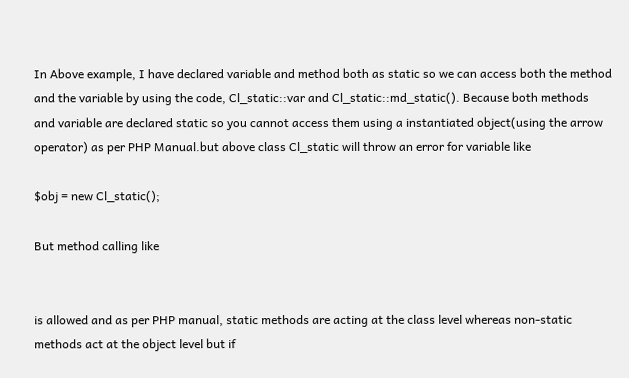In Above example, I have declared variable and method both as static so we can access both the method and the variable by using the code, Cl_static::var and Cl_static::md_static(). Because both methods and variable are declared static so you cannot access them using a instantiated object(using the arrow operator) as per PHP Manual.but above class Cl_static will throw an error for variable like

$obj = new Cl_static();

But method calling like


is allowed and as per PHP manual, static methods are acting at the class level whereas non-static methods act at the object level but if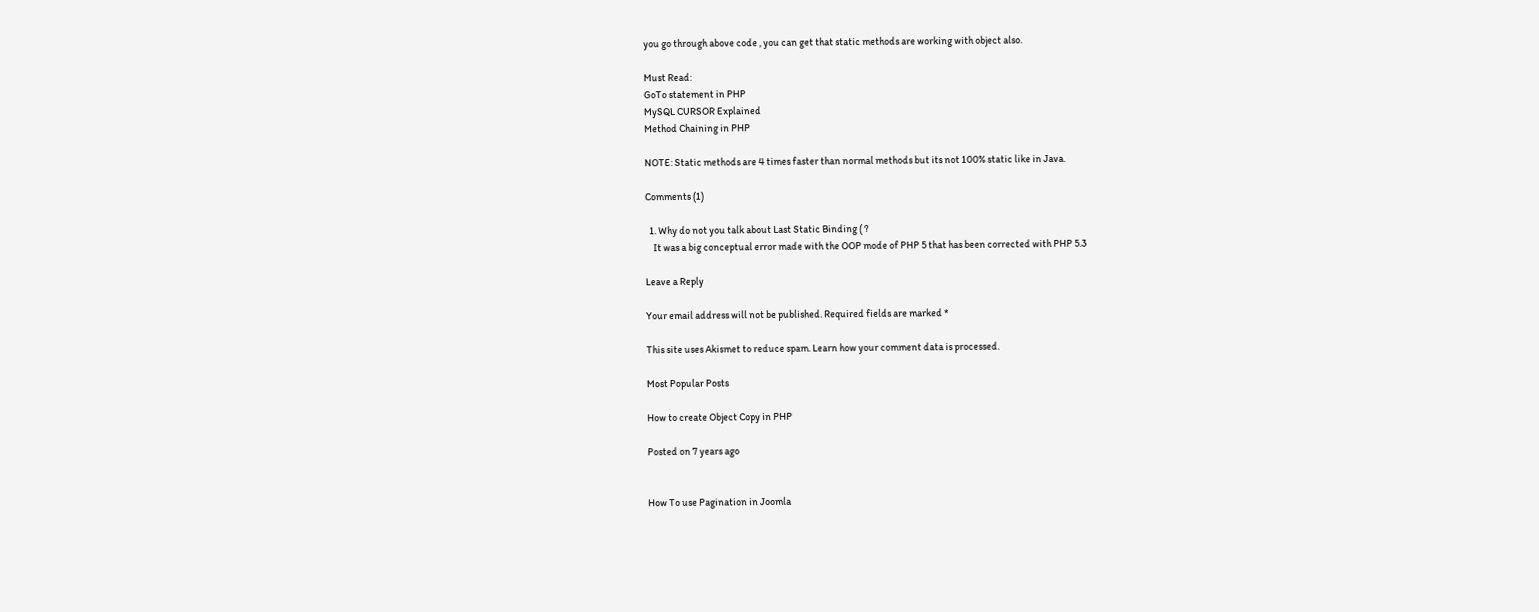you go through above code , you can get that static methods are working with object also.

Must Read:
GoTo statement in PHP
MySQL CURSOR Explained
Method Chaining in PHP

NOTE: Static methods are 4 times faster than normal methods but its not 100% static like in Java.

Comments (1)

  1. Why do not you talk about Last Static Binding ( ?
    It was a big conceptual error made with the OOP mode of PHP 5 that has been corrected with PHP 5.3

Leave a Reply

Your email address will not be published. Required fields are marked *

This site uses Akismet to reduce spam. Learn how your comment data is processed.

Most Popular Posts

How to create Object Copy in PHP

Posted on 7 years ago


How To use Pagination in Joomla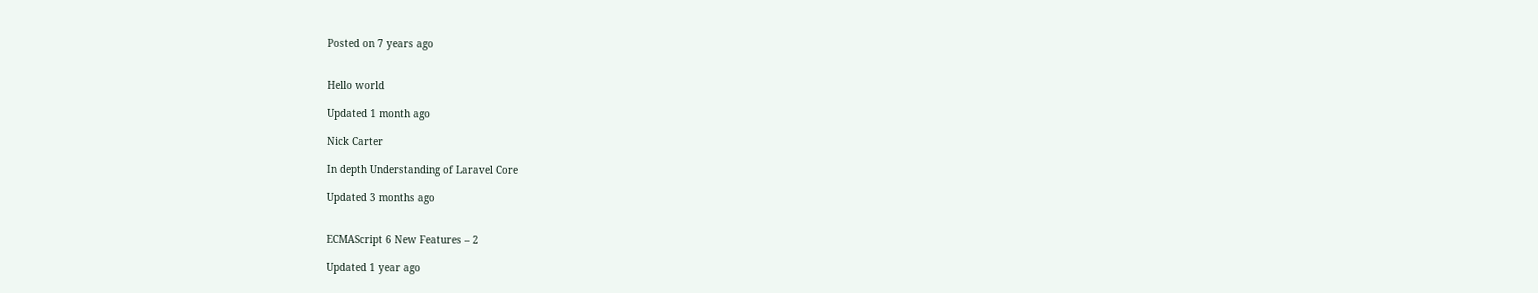Posted on 7 years ago


Hello world

Updated 1 month ago

Nick Carter

In depth Understanding of Laravel Core

Updated 3 months ago


ECMAScript 6 New Features – 2

Updated 1 year ago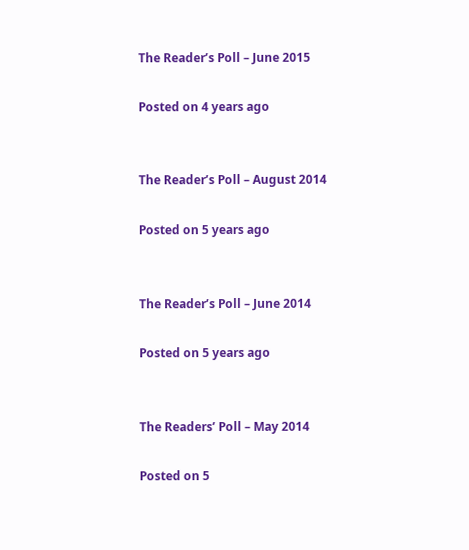The Reader’s Poll – June 2015

Posted on 4 years ago


The Reader’s Poll – August 2014

Posted on 5 years ago


The Reader’s Poll – June 2014

Posted on 5 years ago


The Readers’ Poll – May 2014

Posted on 5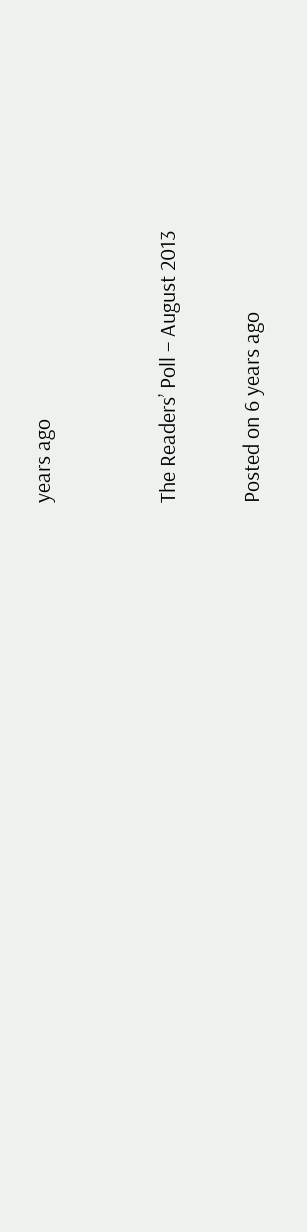years ago


The Readers’ Poll – August 2013

Posted on 6 years ago